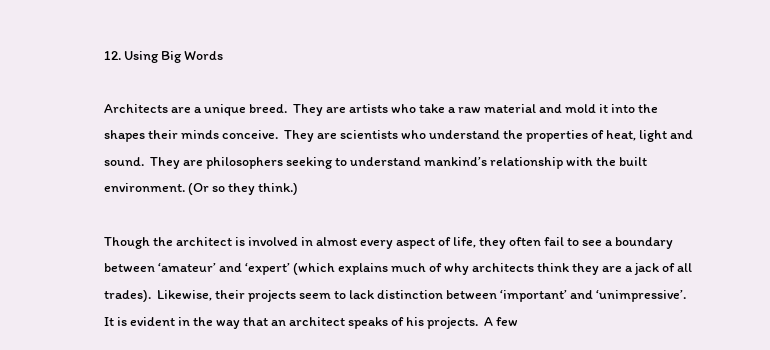12. Using Big Words

Architects are a unique breed.  They are artists who take a raw material and mold it into the shapes their minds conceive.  They are scientists who understand the properties of heat, light and sound.  They are philosophers seeking to understand mankind’s relationship with the built environment. (Or so they think.)

Though the architect is involved in almost every aspect of life, they often fail to see a boundary between ‘amateur’ and ‘expert’ (which explains much of why architects think they are a jack of all trades).  Likewise, their projects seem to lack distinction between ‘important’ and ‘unimpressive’.  It is evident in the way that an architect speaks of his projects.  A few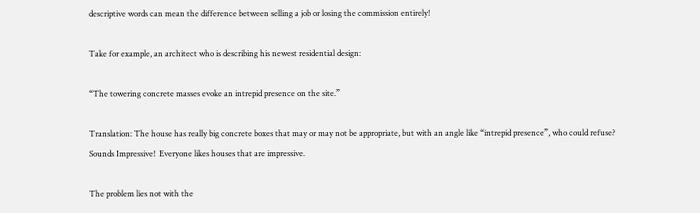descriptive words can mean the difference between selling a job or losing the commission entirely!

Take for example, an architect who is describing his newest residential design:

“The towering concrete masses evoke an intrepid presence on the site.”

Translation: The house has really big concrete boxes that may or may not be appropriate, but with an angle like “intrepid presence”, who could refuse?  Sounds Impressive!  Everyone likes houses that are impressive.

The problem lies not with the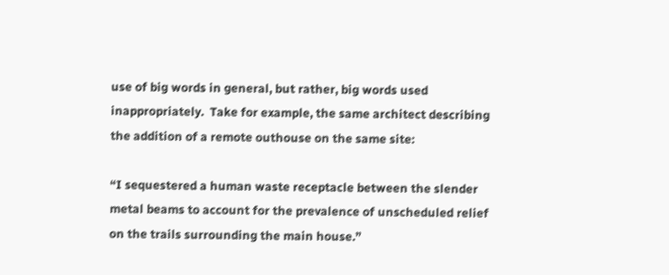use of big words in general, but rather, big words used inappropriately.  Take for example, the same architect describing the addition of a remote outhouse on the same site:

“I sequestered a human waste receptacle between the slender metal beams to account for the prevalence of unscheduled relief on the trails surrounding the main house.”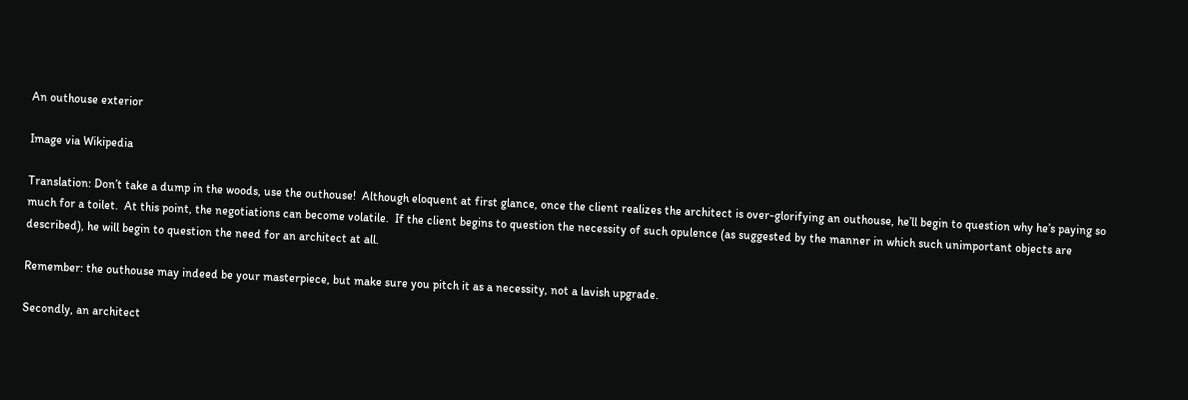An outhouse exterior

Image via Wikipedia

Translation: Don’t take a dump in the woods, use the outhouse!  Although eloquent at first glance, once the client realizes the architect is over-glorifying an outhouse, he’ll begin to question why he’s paying so much for a toilet.  At this point, the negotiations can become volatile.  If the client begins to question the necessity of such opulence (as suggested by the manner in which such unimportant objects are described), he will begin to question the need for an architect at all.

Remember: the outhouse may indeed be your masterpiece, but make sure you pitch it as a necessity, not a lavish upgrade.

Secondly, an architect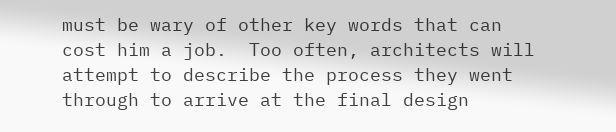must be wary of other key words that can cost him a job.  Too often, architects will attempt to describe the process they went through to arrive at the final design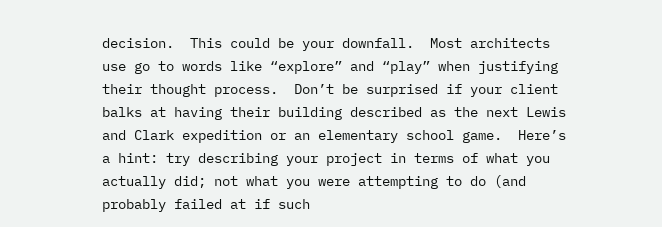decision.  This could be your downfall.  Most architects use go to words like “explore” and “play” when justifying their thought process.  Don’t be surprised if your client balks at having their building described as the next Lewis and Clark expedition or an elementary school game.  Here’s a hint: try describing your project in terms of what you actually did; not what you were attempting to do (and probably failed at if such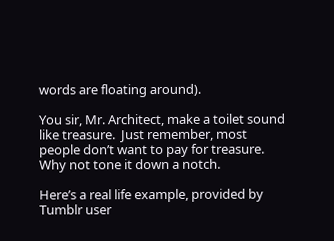words are floating around).

You sir, Mr. Architect, make a toilet sound like treasure.  Just remember, most people don’t want to pay for treasure.  Why not tone it down a notch.

Here’s a real life example, provided by Tumblr user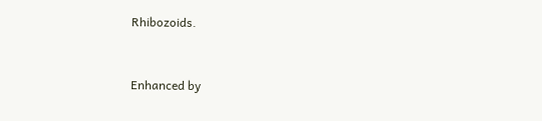Rhibozoids.


Enhanced by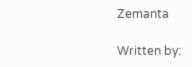Zemanta

Written by: